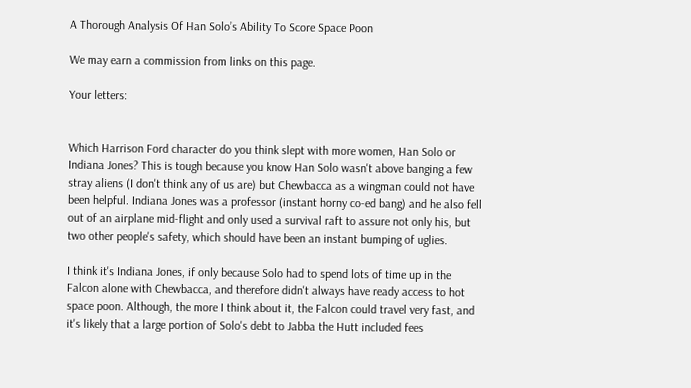A Thorough Analysis Of Han Solo’s Ability To Score Space Poon

We may earn a commission from links on this page.

Your letters:


Which Harrison Ford character do you think slept with more women, Han Solo or Indiana Jones? This is tough because you know Han Solo wasn't above banging a few stray aliens (I don't think any of us are) but Chewbacca as a wingman could not have been helpful. Indiana Jones was a professor (instant horny co-ed bang) and he also fell out of an airplane mid-flight and only used a survival raft to assure not only his, but two other people's safety, which should have been an instant bumping of uglies.

I think it's Indiana Jones, if only because Solo had to spend lots of time up in the Falcon alone with Chewbacca, and therefore didn't always have ready access to hot space poon. Although, the more I think about it, the Falcon could travel very fast, and it's likely that a large portion of Solo's debt to Jabba the Hutt included fees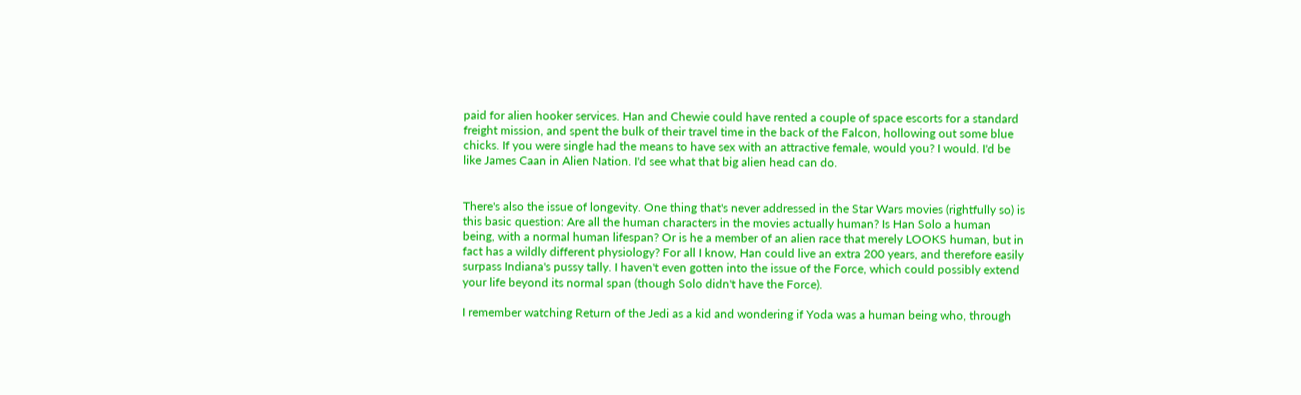paid for alien hooker services. Han and Chewie could have rented a couple of space escorts for a standard freight mission, and spent the bulk of their travel time in the back of the Falcon, hollowing out some blue chicks. If you were single had the means to have sex with an attractive female, would you? I would. I'd be like James Caan in Alien Nation. I'd see what that big alien head can do.


There's also the issue of longevity. One thing that's never addressed in the Star Wars movies (rightfully so) is this basic question: Are all the human characters in the movies actually human? Is Han Solo a human being, with a normal human lifespan? Or is he a member of an alien race that merely LOOKS human, but in fact has a wildly different physiology? For all I know, Han could live an extra 200 years, and therefore easily surpass Indiana's pussy tally. I haven't even gotten into the issue of the Force, which could possibly extend your life beyond its normal span (though Solo didn't have the Force).

I remember watching Return of the Jedi as a kid and wondering if Yoda was a human being who, through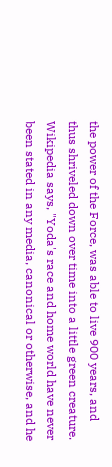the power of the Force, was able to live 900 years, and thus shriveled down over time into a little green creature. Wikipedia says, "Yoda's race and home world have never been stated in any media, canonical or otherwise, and he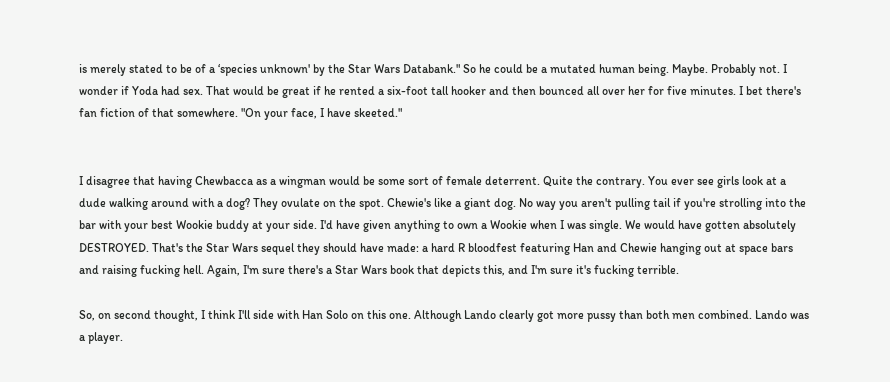is merely stated to be of a ‘species unknown' by the Star Wars Databank." So he could be a mutated human being. Maybe. Probably not. I wonder if Yoda had sex. That would be great if he rented a six-foot tall hooker and then bounced all over her for five minutes. I bet there's fan fiction of that somewhere. "On your face, I have skeeted."


I disagree that having Chewbacca as a wingman would be some sort of female deterrent. Quite the contrary. You ever see girls look at a dude walking around with a dog? They ovulate on the spot. Chewie's like a giant dog. No way you aren't pulling tail if you're strolling into the bar with your best Wookie buddy at your side. I'd have given anything to own a Wookie when I was single. We would have gotten absolutely DESTROYED. That's the Star Wars sequel they should have made: a hard R bloodfest featuring Han and Chewie hanging out at space bars and raising fucking hell. Again, I'm sure there's a Star Wars book that depicts this, and I'm sure it's fucking terrible.

So, on second thought, I think I'll side with Han Solo on this one. Although Lando clearly got more pussy than both men combined. Lando was a player.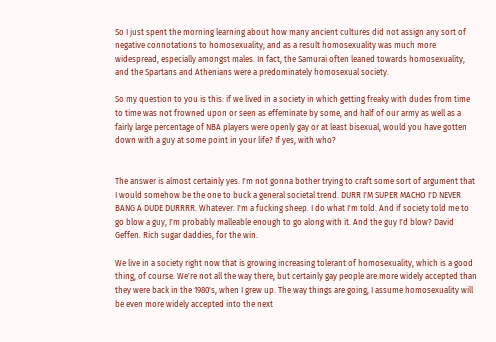So I just spent the morning learning about how many ancient cultures did not assign any sort of negative connotations to homosexuality; and as a result homosexuality was much more widespread, especially amongst males. In fact, the Samurai often leaned towards homosexuality, and the Spartans and Athenians were a predominately homosexual society.

So my question to you is this: if we lived in a society in which getting freaky with dudes from time to time was not frowned upon or seen as effeminate by some, and half of our army as well as a fairly large percentage of NBA players were openly gay or at least bisexual, would you have gotten down with a guy at some point in your life? If yes, with who?


The answer is almost certainly yes. I'm not gonna bother trying to craft some sort of argument that I would somehow be the one to buck a general societal trend. DURR I'M SUPER MACHO I'D NEVER BANG A DUDE DURRRR. Whatever. I'm a fucking sheep. I do what I'm told. And if society told me to go blow a guy, I'm probably malleable enough to go along with it. And the guy I'd blow? David Geffen. Rich sugar daddies, for the win.

We live in a society right now that is growing increasing tolerant of homosexuality, which is a good thing, of course. We're not all the way there, but certainly gay people are more widely accepted than they were back in the 1980's, when I grew up. The way things are going, I assume homosexuality will be even more widely accepted into the next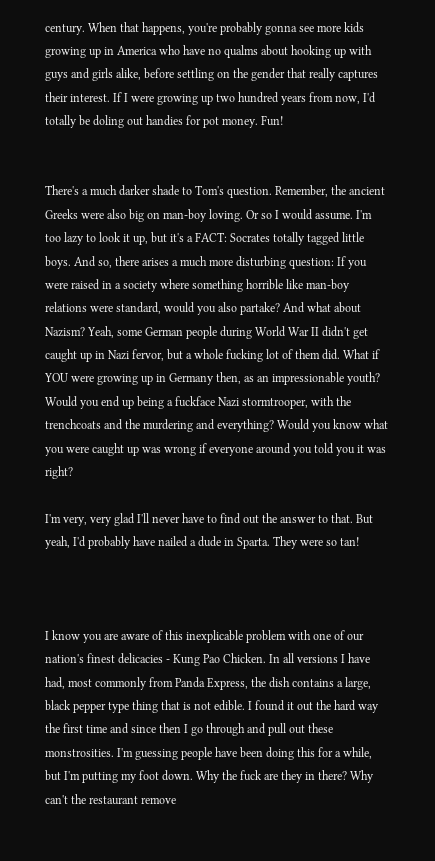century. When that happens, you're probably gonna see more kids growing up in America who have no qualms about hooking up with guys and girls alike, before settling on the gender that really captures their interest. If I were growing up two hundred years from now, I'd totally be doling out handies for pot money. Fun!


There's a much darker shade to Tom's question. Remember, the ancient Greeks were also big on man-boy loving. Or so I would assume. I'm too lazy to look it up, but it's a FACT: Socrates totally tagged little boys. And so, there arises a much more disturbing question: If you were raised in a society where something horrible like man-boy relations were standard, would you also partake? And what about Nazism? Yeah, some German people during World War II didn't get caught up in Nazi fervor, but a whole fucking lot of them did. What if YOU were growing up in Germany then, as an impressionable youth? Would you end up being a fuckface Nazi stormtrooper, with the trenchcoats and the murdering and everything? Would you know what you were caught up was wrong if everyone around you told you it was right?

I'm very, very glad I'll never have to find out the answer to that. But yeah, I'd probably have nailed a dude in Sparta. They were so tan!



I know you are aware of this inexplicable problem with one of our nation's finest delicacies - Kung Pao Chicken. In all versions I have had, most commonly from Panda Express, the dish contains a large, black pepper type thing that is not edible. I found it out the hard way the first time and since then I go through and pull out these monstrosities. I'm guessing people have been doing this for a while, but I'm putting my foot down. Why the fuck are they in there? Why can't the restaurant remove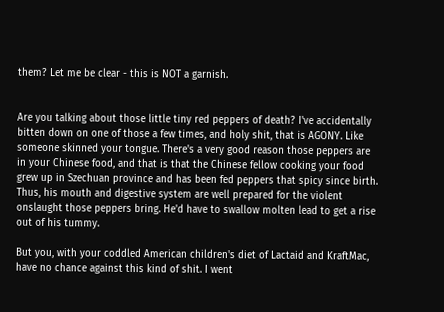them? Let me be clear - this is NOT a garnish.


Are you talking about those little tiny red peppers of death? I've accidentally bitten down on one of those a few times, and holy shit, that is AGONY. Like someone skinned your tongue. There's a very good reason those peppers are in your Chinese food, and that is that the Chinese fellow cooking your food grew up in Szechuan province and has been fed peppers that spicy since birth. Thus, his mouth and digestive system are well prepared for the violent onslaught those peppers bring. He'd have to swallow molten lead to get a rise out of his tummy.

But you, with your coddled American children's diet of Lactaid and KraftMac, have no chance against this kind of shit. I went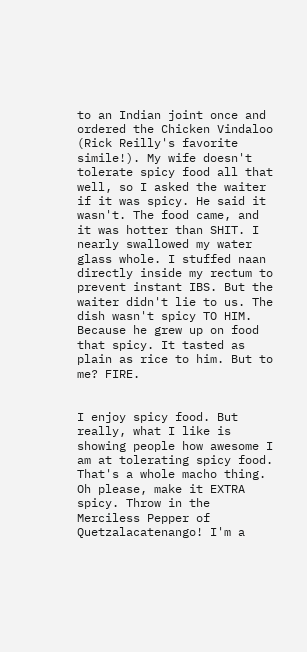to an Indian joint once and ordered the Chicken Vindaloo (Rick Reilly's favorite simile!). My wife doesn't tolerate spicy food all that well, so I asked the waiter if it was spicy. He said it wasn't. The food came, and it was hotter than SHIT. I nearly swallowed my water glass whole. I stuffed naan directly inside my rectum to prevent instant IBS. But the waiter didn't lie to us. The dish wasn't spicy TO HIM. Because he grew up on food that spicy. It tasted as plain as rice to him. But to me? FIRE.


I enjoy spicy food. But really, what I like is showing people how awesome I am at tolerating spicy food. That's a whole macho thing. Oh please, make it EXTRA spicy. Throw in the Merciless Pepper of Quetzalacatenango! I'm a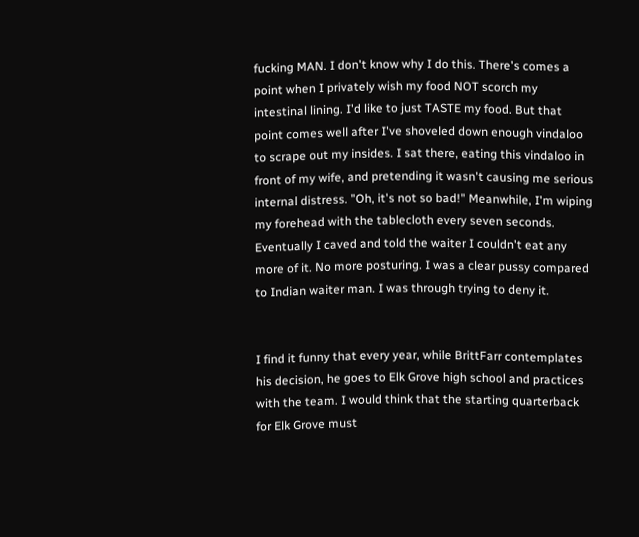fucking MAN. I don't know why I do this. There's comes a point when I privately wish my food NOT scorch my intestinal lining. I'd like to just TASTE my food. But that point comes well after I've shoveled down enough vindaloo to scrape out my insides. I sat there, eating this vindaloo in front of my wife, and pretending it wasn't causing me serious internal distress. "Oh, it's not so bad!" Meanwhile, I'm wiping my forehead with the tablecloth every seven seconds. Eventually I caved and told the waiter I couldn't eat any more of it. No more posturing. I was a clear pussy compared to Indian waiter man. I was through trying to deny it.


I find it funny that every year, while BrittFarr contemplates his decision, he goes to Elk Grove high school and practices with the team. I would think that the starting quarterback for Elk Grove must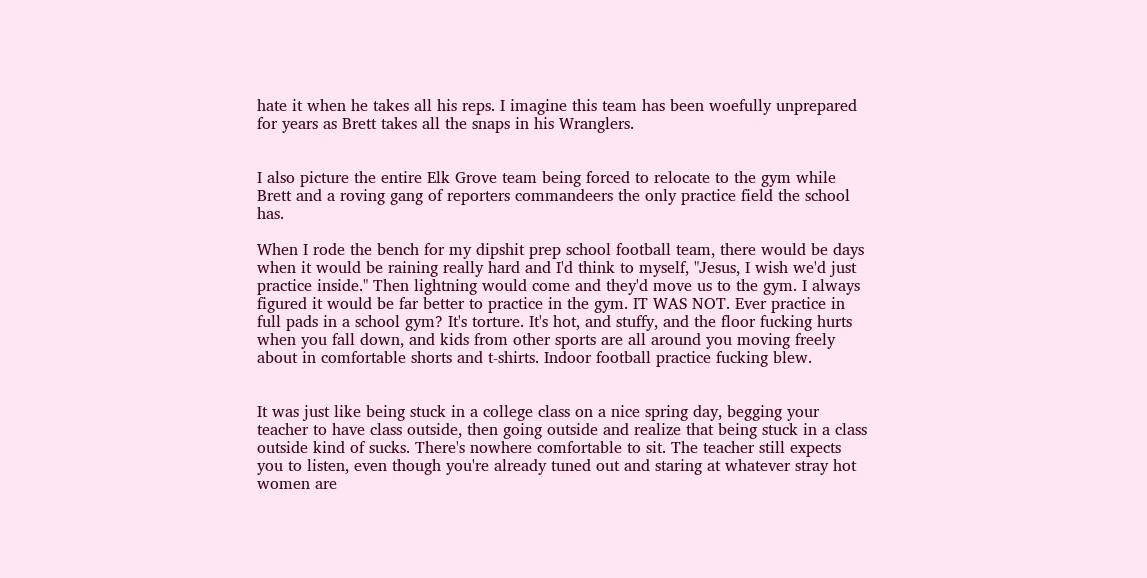hate it when he takes all his reps. I imagine this team has been woefully unprepared for years as Brett takes all the snaps in his Wranglers.


I also picture the entire Elk Grove team being forced to relocate to the gym while Brett and a roving gang of reporters commandeers the only practice field the school has.

When I rode the bench for my dipshit prep school football team, there would be days when it would be raining really hard and I'd think to myself, "Jesus, I wish we'd just practice inside." Then lightning would come and they'd move us to the gym. I always figured it would be far better to practice in the gym. IT WAS NOT. Ever practice in full pads in a school gym? It's torture. It's hot, and stuffy, and the floor fucking hurts when you fall down, and kids from other sports are all around you moving freely about in comfortable shorts and t-shirts. Indoor football practice fucking blew.


It was just like being stuck in a college class on a nice spring day, begging your teacher to have class outside, then going outside and realize that being stuck in a class outside kind of sucks. There's nowhere comfortable to sit. The teacher still expects you to listen, even though you're already tuned out and staring at whatever stray hot women are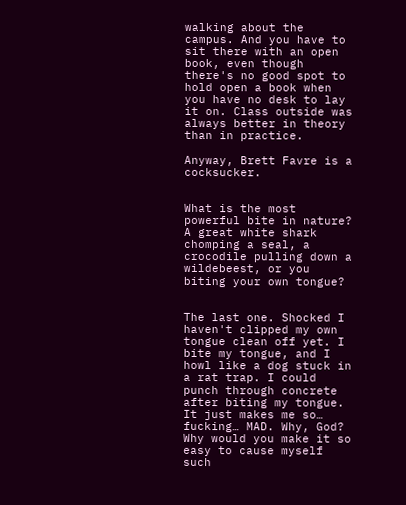walking about the campus. And you have to sit there with an open book, even though there's no good spot to hold open a book when you have no desk to lay it on. Class outside was always better in theory than in practice.

Anyway, Brett Favre is a cocksucker.


What is the most powerful bite in nature? A great white shark chomping a seal, a crocodile pulling down a wildebeest, or you biting your own tongue?


The last one. Shocked I haven't clipped my own tongue clean off yet. I bite my tongue, and I howl like a dog stuck in a rat trap. I could punch through concrete after biting my tongue. It just makes me so… fucking… MAD. Why, God? Why would you make it so easy to cause myself such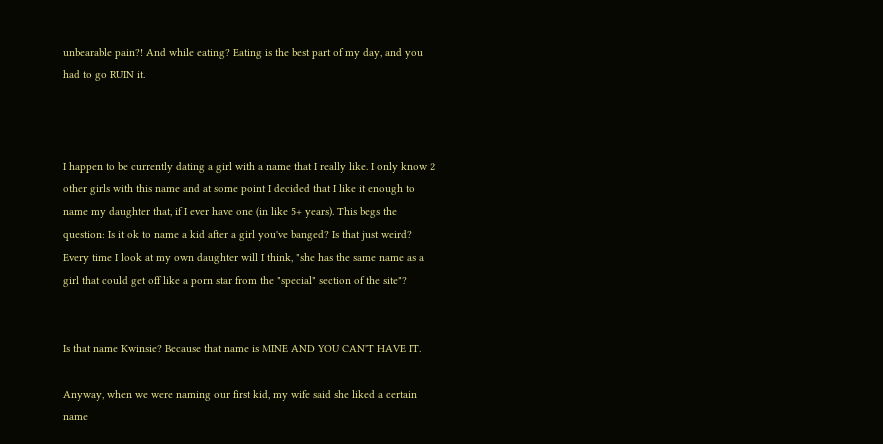unbearable pain?! And while eating? Eating is the best part of my day, and you had to go RUIN it.



I happen to be currently dating a girl with a name that I really like. I only know 2 other girls with this name and at some point I decided that I like it enough to name my daughter that, if I ever have one (in like 5+ years). This begs the question: Is it ok to name a kid after a girl you've banged? Is that just weird? Every time I look at my own daughter will I think, "she has the same name as a girl that could get off like a porn star from the "special" section of the site"?


Is that name Kwinsie? Because that name is MINE AND YOU CAN'T HAVE IT.

Anyway, when we were naming our first kid, my wife said she liked a certain name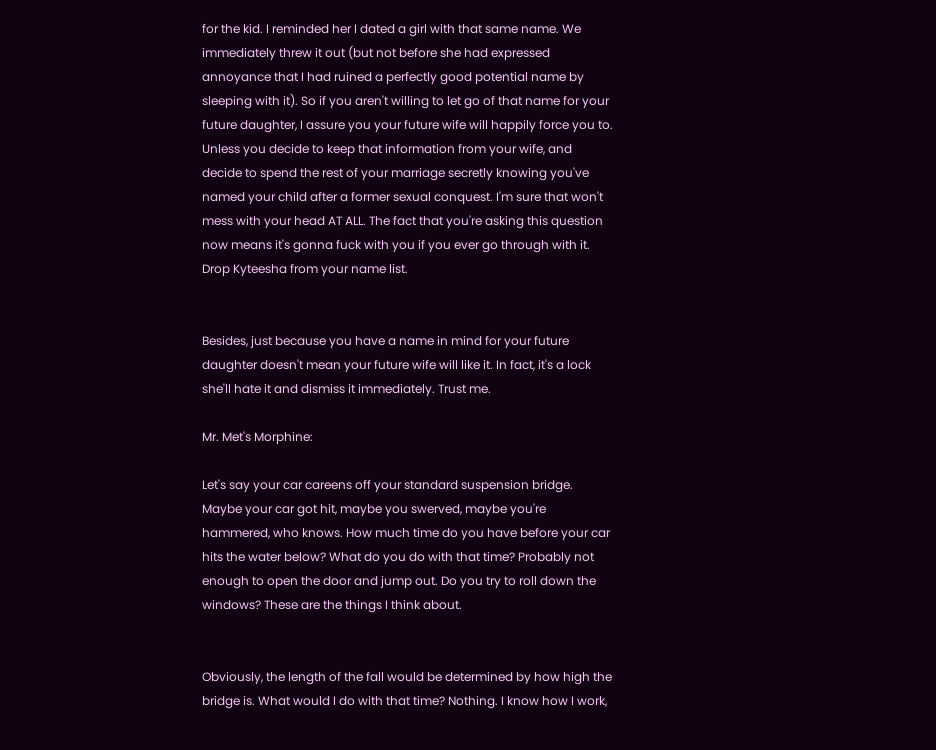for the kid. I reminded her I dated a girl with that same name. We immediately threw it out (but not before she had expressed annoyance that I had ruined a perfectly good potential name by sleeping with it). So if you aren't willing to let go of that name for your future daughter, I assure you your future wife will happily force you to. Unless you decide to keep that information from your wife, and decide to spend the rest of your marriage secretly knowing you've named your child after a former sexual conquest. I'm sure that won't mess with your head AT ALL. The fact that you're asking this question now means it's gonna fuck with you if you ever go through with it. Drop Kyteesha from your name list.


Besides, just because you have a name in mind for your future daughter doesn't mean your future wife will like it. In fact, it's a lock she'll hate it and dismiss it immediately. Trust me.

Mr. Met's Morphine:

Let's say your car careens off your standard suspension bridge. Maybe your car got hit, maybe you swerved, maybe you're hammered, who knows. How much time do you have before your car hits the water below? What do you do with that time? Probably not enough to open the door and jump out. Do you try to roll down the windows? These are the things I think about.


Obviously, the length of the fall would be determined by how high the bridge is. What would I do with that time? Nothing. I know how I work,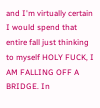and I'm virtually certain I would spend that entire fall just thinking to myself HOLY FUCK, I AM FALLING OFF A BRIDGE. In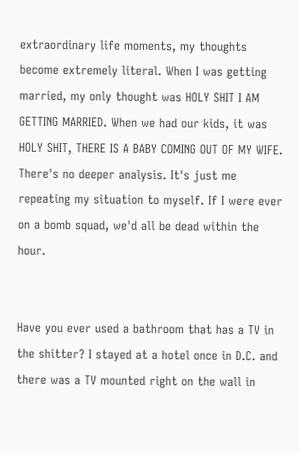extraordinary life moments, my thoughts become extremely literal. When I was getting married, my only thought was HOLY SHIT I AM GETTING MARRIED. When we had our kids, it was HOLY SHIT, THERE IS A BABY COMING OUT OF MY WIFE. There's no deeper analysis. It's just me repeating my situation to myself. If I were ever on a bomb squad, we'd all be dead within the hour.


Have you ever used a bathroom that has a TV in the shitter? I stayed at a hotel once in D.C. and there was a TV mounted right on the wall in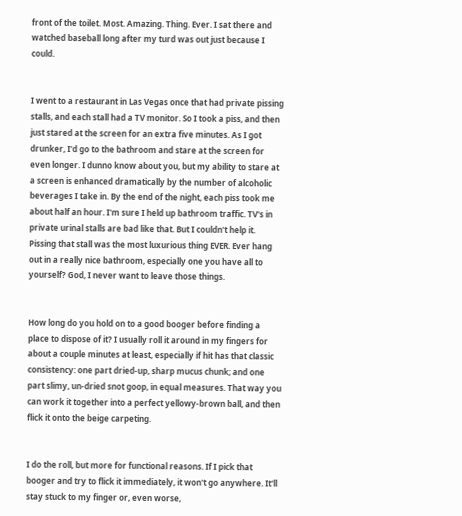front of the toilet. Most. Amazing. Thing. Ever. I sat there and watched baseball long after my turd was out just because I could.


I went to a restaurant in Las Vegas once that had private pissing stalls, and each stall had a TV monitor. So I took a piss, and then just stared at the screen for an extra five minutes. As I got drunker, I'd go to the bathroom and stare at the screen for even longer. I dunno know about you, but my ability to stare at a screen is enhanced dramatically by the number of alcoholic beverages I take in. By the end of the night, each piss took me about half an hour. I'm sure I held up bathroom traffic. TV's in private urinal stalls are bad like that. But I couldn't help it. Pissing that stall was the most luxurious thing EVER. Ever hang out in a really nice bathroom, especially one you have all to yourself? God, I never want to leave those things.


How long do you hold on to a good booger before finding a place to dispose of it? I usually roll it around in my fingers for about a couple minutes at least, especially if hit has that classic consistency: one part dried-up, sharp mucus chunk; and one part slimy, un-dried snot goop, in equal measures. That way you can work it together into a perfect yellowy-brown ball, and then flick it onto the beige carpeting.


I do the roll, but more for functional reasons. If I pick that booger and try to flick it immediately, it won't go anywhere. It'll stay stuck to my finger or, even worse,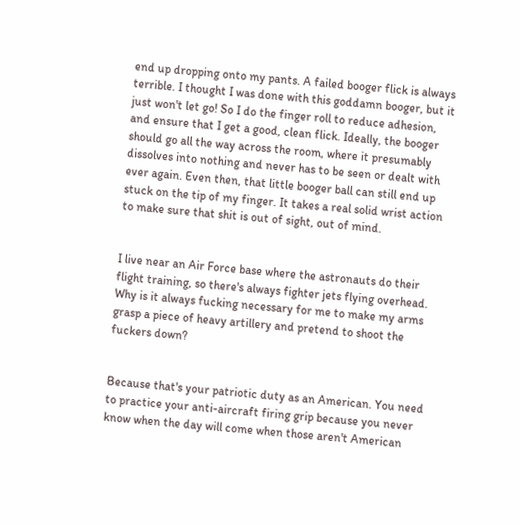end up dropping onto my pants. A failed booger flick is always terrible. I thought I was done with this goddamn booger, but it just won't let go! So I do the finger roll to reduce adhesion, and ensure that I get a good, clean flick. Ideally, the booger should go all the way across the room, where it presumably dissolves into nothing and never has to be seen or dealt with ever again. Even then, that little booger ball can still end up stuck on the tip of my finger. It takes a real solid wrist action to make sure that shit is out of sight, out of mind.


I live near an Air Force base where the astronauts do their flight training, so there's always fighter jets flying overhead. Why is it always fucking necessary for me to make my arms grasp a piece of heavy artillery and pretend to shoot the fuckers down?


Because that's your patriotic duty as an American. You need to practice your anti-aircraft firing grip because you never know when the day will come when those aren't American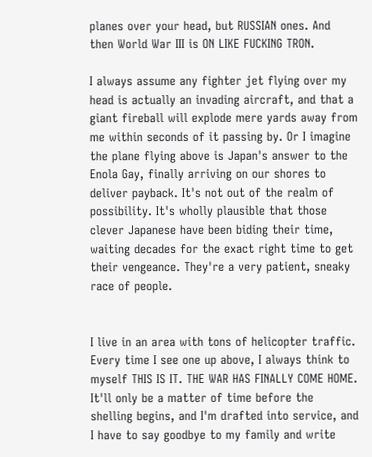planes over your head, but RUSSIAN ones. And then World War III is ON LIKE FUCKING TRON.

I always assume any fighter jet flying over my head is actually an invading aircraft, and that a giant fireball will explode mere yards away from me within seconds of it passing by. Or I imagine the plane flying above is Japan's answer to the Enola Gay, finally arriving on our shores to deliver payback. It's not out of the realm of possibility. It's wholly plausible that those clever Japanese have been biding their time, waiting decades for the exact right time to get their vengeance. They're a very patient, sneaky race of people.


I live in an area with tons of helicopter traffic. Every time I see one up above, I always think to myself THIS IS IT. THE WAR HAS FINALLY COME HOME. It'll only be a matter of time before the shelling begins, and I'm drafted into service, and I have to say goodbye to my family and write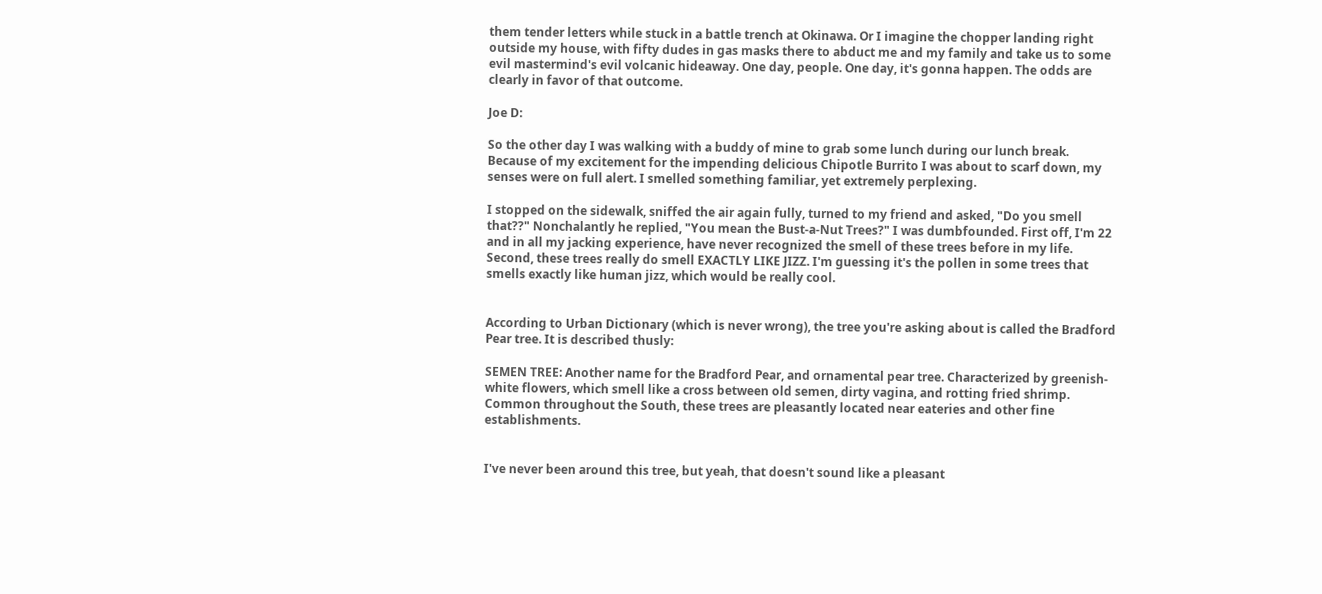them tender letters while stuck in a battle trench at Okinawa. Or I imagine the chopper landing right outside my house, with fifty dudes in gas masks there to abduct me and my family and take us to some evil mastermind's evil volcanic hideaway. One day, people. One day, it's gonna happen. The odds are clearly in favor of that outcome.

Joe D:

So the other day I was walking with a buddy of mine to grab some lunch during our lunch break. Because of my excitement for the impending delicious Chipotle Burrito I was about to scarf down, my senses were on full alert. I smelled something familiar, yet extremely perplexing.

I stopped on the sidewalk, sniffed the air again fully, turned to my friend and asked, "Do you smell that??" Nonchalantly he replied, "You mean the Bust-a-Nut Trees?" I was dumbfounded. First off, I'm 22 and in all my jacking experience, have never recognized the smell of these trees before in my life. Second, these trees really do smell EXACTLY LIKE JIZZ. I'm guessing it's the pollen in some trees that smells exactly like human jizz, which would be really cool.


According to Urban Dictionary (which is never wrong), the tree you're asking about is called the Bradford Pear tree. It is described thusly:

SEMEN TREE: Another name for the Bradford Pear, and ornamental pear tree. Characterized by greenish-white flowers, which smell like a cross between old semen, dirty vagina, and rotting fried shrimp. Common throughout the South, these trees are pleasantly located near eateries and other fine establishments.


I've never been around this tree, but yeah, that doesn't sound like a pleasant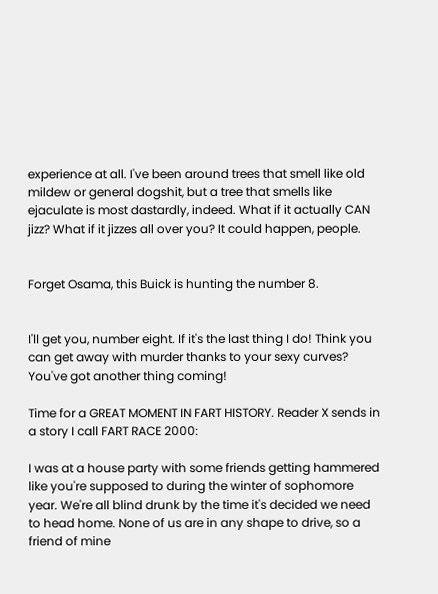experience at all. I've been around trees that smell like old mildew or general dogshit, but a tree that smells like ejaculate is most dastardly, indeed. What if it actually CAN jizz? What if it jizzes all over you? It could happen, people.


Forget Osama, this Buick is hunting the number 8.


I'll get you, number eight. If it's the last thing I do! Think you can get away with murder thanks to your sexy curves? You've got another thing coming!

Time for a GREAT MOMENT IN FART HISTORY. Reader X sends in a story I call FART RACE 2000:

I was at a house party with some friends getting hammered like you're supposed to during the winter of sophomore year. We're all blind drunk by the time it's decided we need to head home. None of us are in any shape to drive, so a friend of mine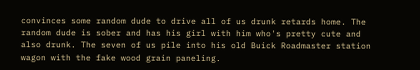convinces some random dude to drive all of us drunk retards home. The random dude is sober and has his girl with him who's pretty cute and also drunk. The seven of us pile into his old Buick Roadmaster station wagon with the fake wood grain paneling.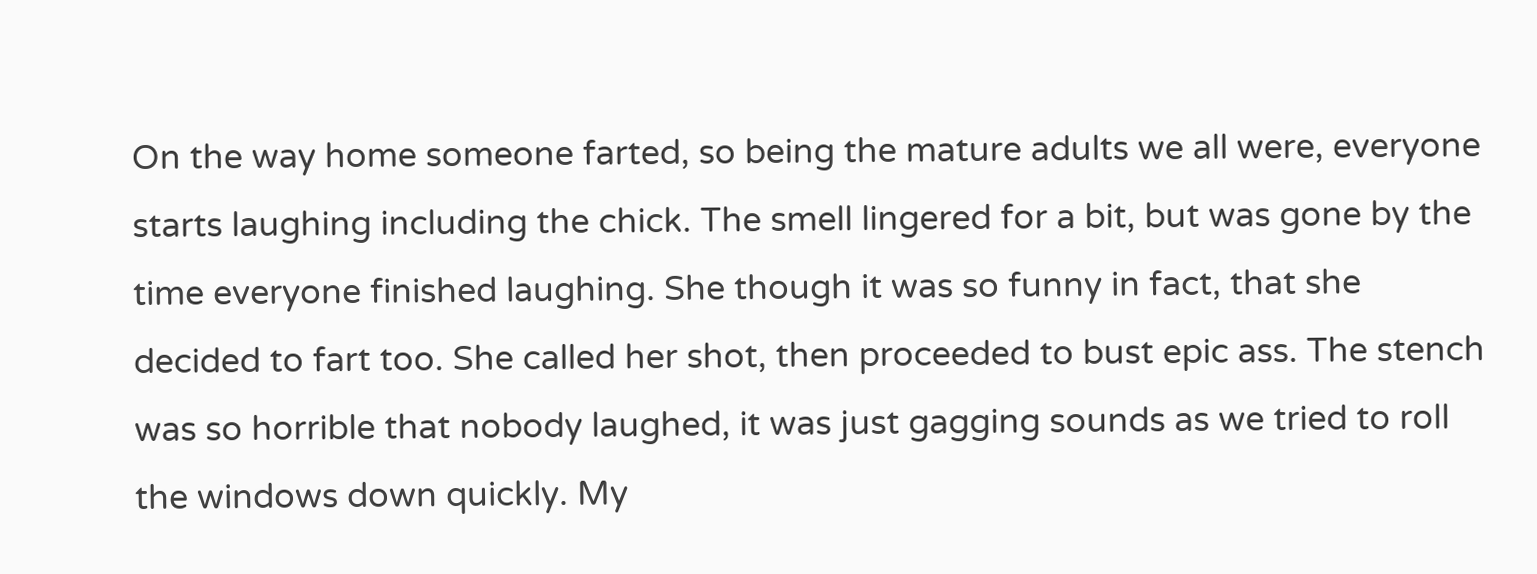On the way home someone farted, so being the mature adults we all were, everyone starts laughing including the chick. The smell lingered for a bit, but was gone by the time everyone finished laughing. She though it was so funny in fact, that she decided to fart too. She called her shot, then proceeded to bust epic ass. The stench was so horrible that nobody laughed, it was just gagging sounds as we tried to roll the windows down quickly. My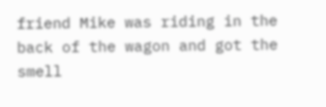friend Mike was riding in the back of the wagon and got the smell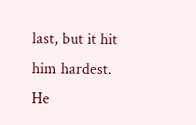last, but it hit him hardest. He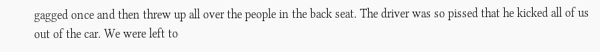gagged once and then threw up all over the people in the back seat. The driver was so pissed that he kicked all of us out of the car. We were left to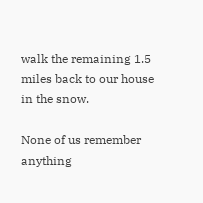walk the remaining 1.5 miles back to our house in the snow.

None of us remember anything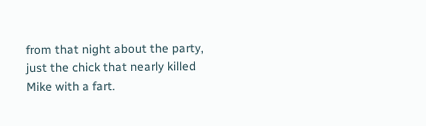from that night about the party, just the chick that nearly killed Mike with a fart.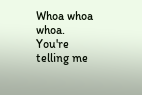Whoa whoa whoa. You're telling me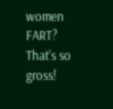women FART? That's so gross!